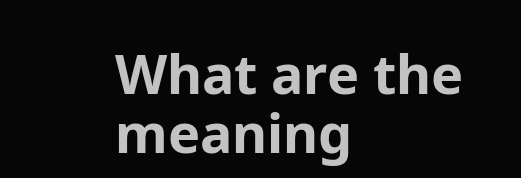What are the meaning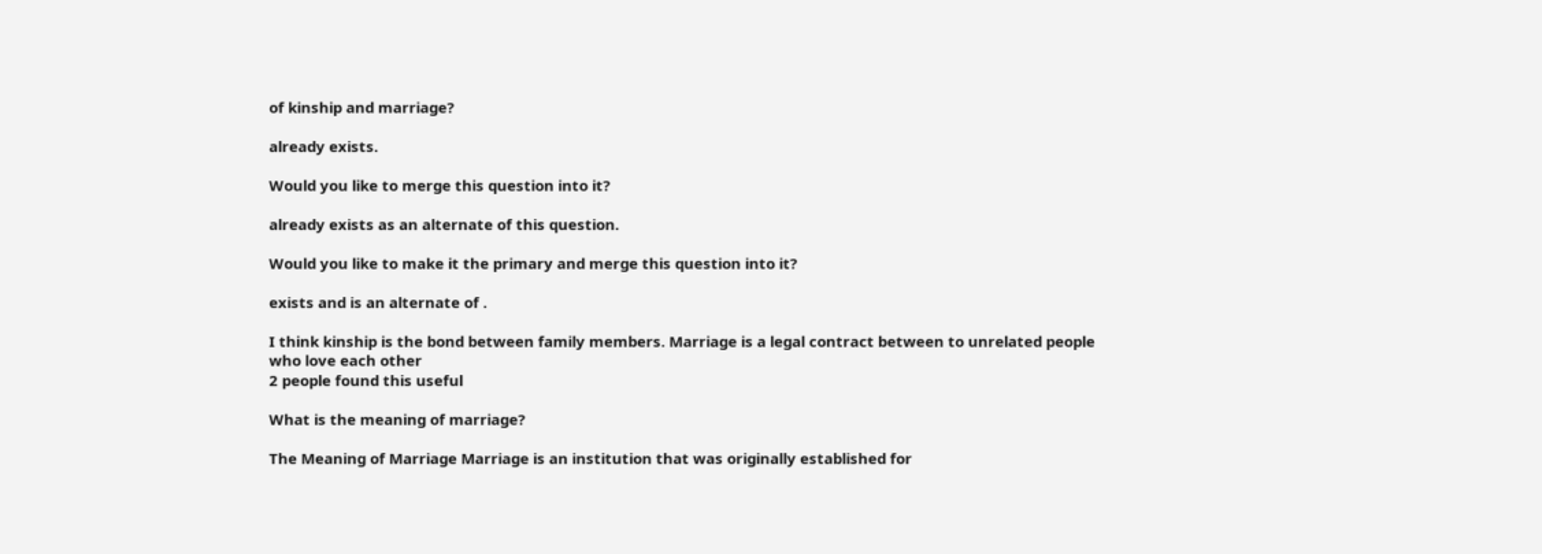of kinship and marriage?

already exists.

Would you like to merge this question into it?

already exists as an alternate of this question.

Would you like to make it the primary and merge this question into it?

exists and is an alternate of .

I think kinship is the bond between family members. Marriage is a legal contract between to unrelated people who love each other
2 people found this useful

What is the meaning of marriage?

The Meaning of Marriage Marriage is an institution that was originally established for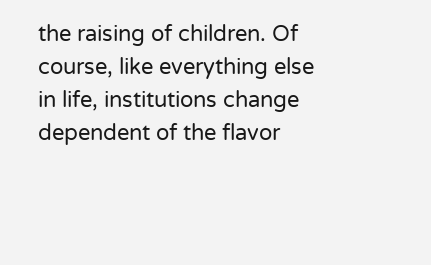the raising of children. Of course, like everything else in life, institutions change dependent of the flavor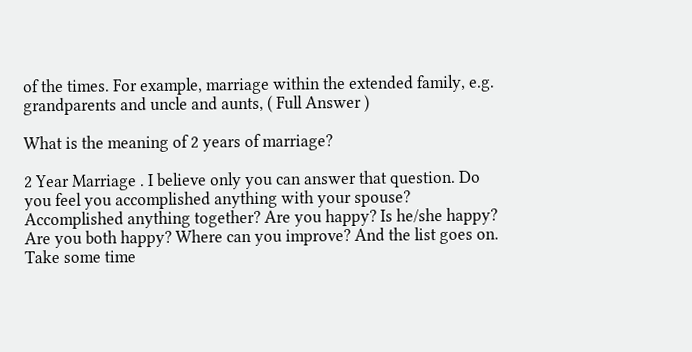of the times. For example, marriage within the extended family, e.g. grandparents and uncle and aunts, ( Full Answer )

What is the meaning of 2 years of marriage?

2 Year Marriage . I believe only you can answer that question. Do you feel you accomplished anything with your spouse? Accomplished anything together? Are you happy? Is he/she happy? Are you both happy? Where can you improve? And the list goes on. Take some time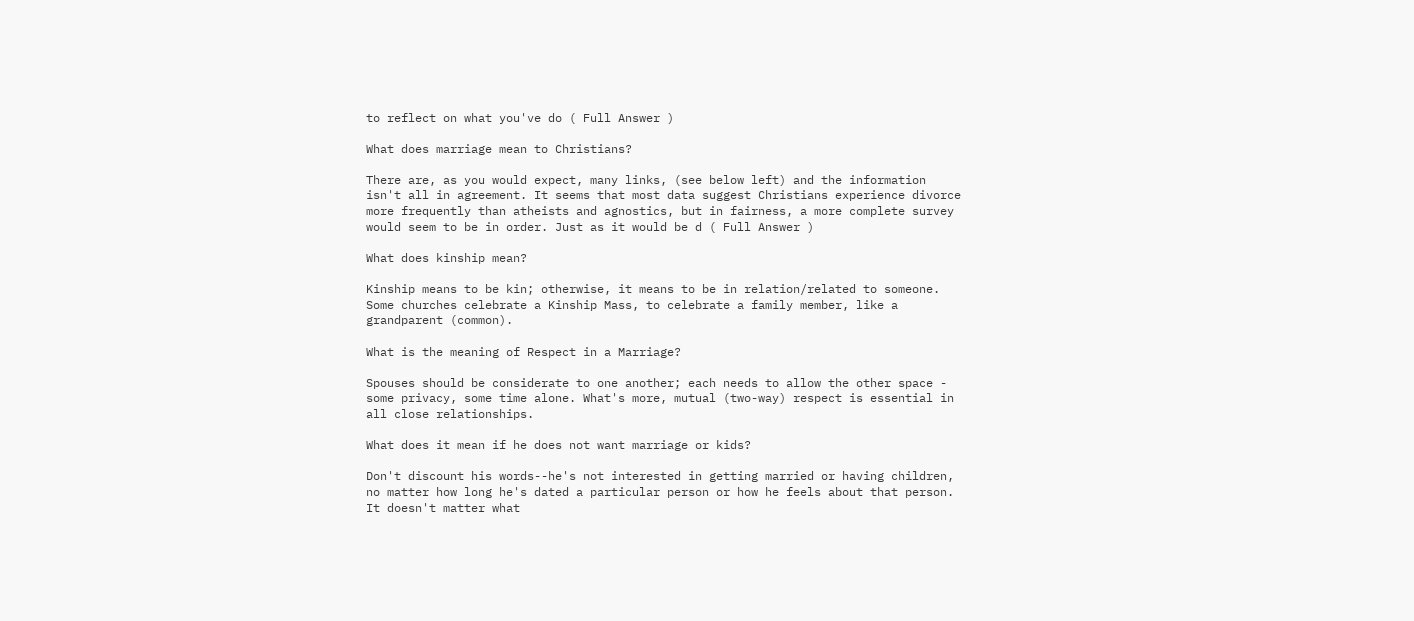to reflect on what you've do ( Full Answer )

What does marriage mean to Christians?

There are, as you would expect, many links, (see below left) and the information isn't all in agreement. It seems that most data suggest Christians experience divorce more frequently than atheists and agnostics, but in fairness, a more complete survey would seem to be in order. Just as it would be d ( Full Answer )

What does kinship mean?

Kinship means to be kin; otherwise, it means to be in relation/related to someone. Some churches celebrate a Kinship Mass, to celebrate a family member, like a grandparent (common).

What is the meaning of Respect in a Marriage?

Spouses should be considerate to one another; each needs to allow the other space - some privacy, some time alone. What's more, mutual (two-way) respect is essential in all close relationships.

What does it mean if he does not want marriage or kids?

Don't discount his words--he's not interested in getting married or having children, no matter how long he's dated a particular person or how he feels about that person. It doesn't matter what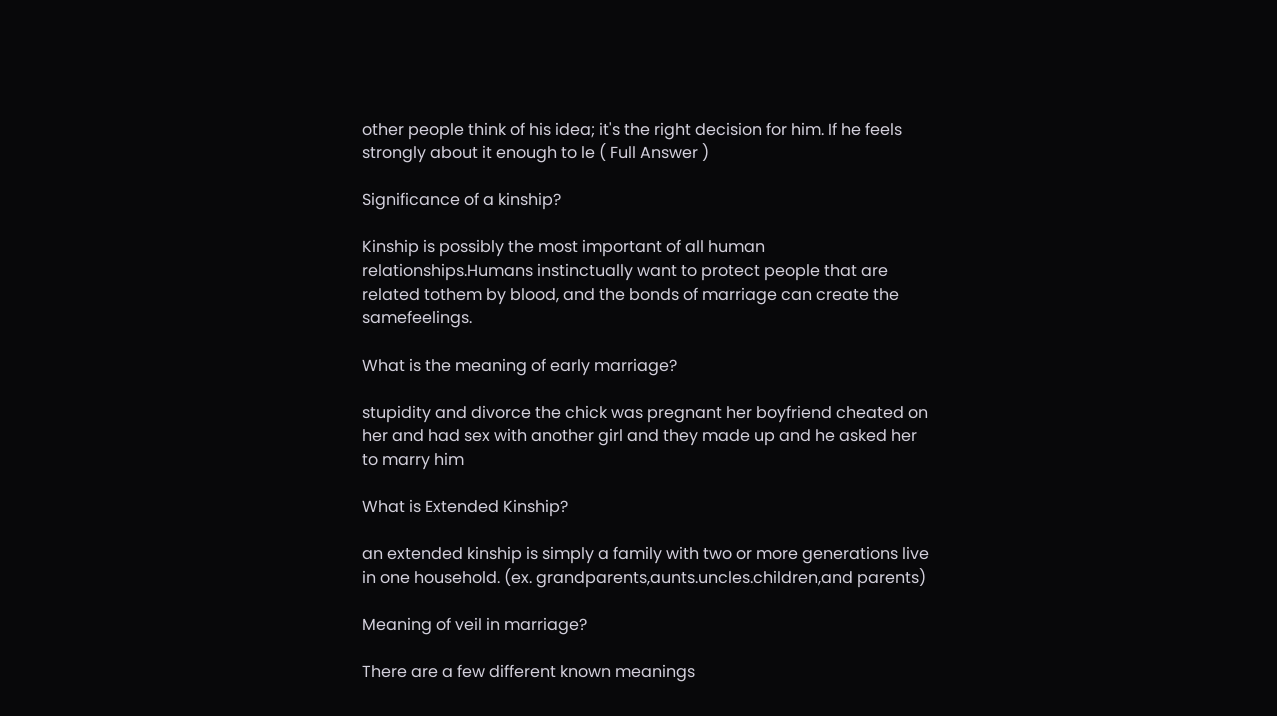other people think of his idea; it's the right decision for him. If he feels strongly about it enough to le ( Full Answer )

Significance of a kinship?

Kinship is possibly the most important of all human relationships.Humans instinctually want to protect people that are related tothem by blood, and the bonds of marriage can create the samefeelings.

What is the meaning of early marriage?

stupidity and divorce the chick was pregnant her boyfriend cheated on her and had sex with another girl and they made up and he asked her to marry him

What is Extended Kinship?

an extended kinship is simply a family with two or more generations live in one household. (ex. grandparents,aunts.uncles.children,and parents)

Meaning of veil in marriage?

There are a few different known meanings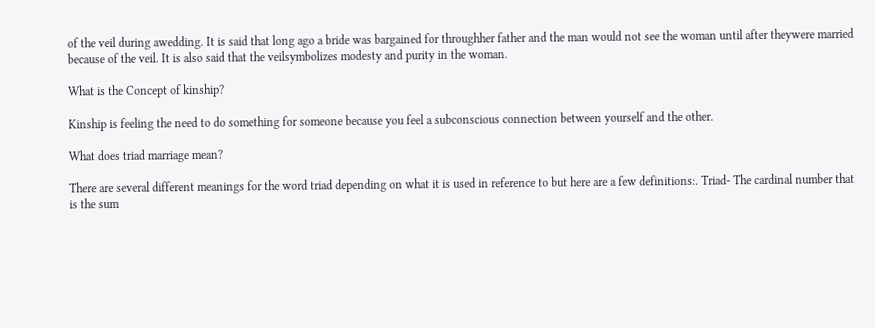of the veil during awedding. It is said that long ago a bride was bargained for throughher father and the man would not see the woman until after theywere married because of the veil. It is also said that the veilsymbolizes modesty and purity in the woman.

What is the Concept of kinship?

Kinship is feeling the need to do something for someone because you feel a subconscious connection between yourself and the other.

What does triad marriage mean?

There are several different meanings for the word triad depending on what it is used in reference to but here are a few definitions:. Triad- The cardinal number that is the sum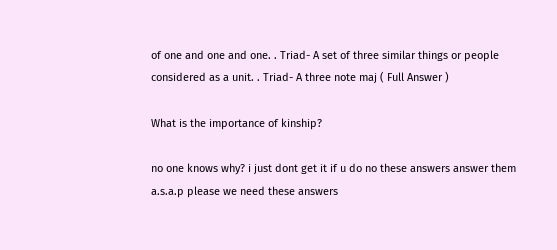of one and one and one. . Triad- A set of three similar things or people considered as a unit. . Triad- A three note maj ( Full Answer )

What is the importance of kinship?

no one knows why? i just dont get it if u do no these answers answer them a.s.a.p please we need these answers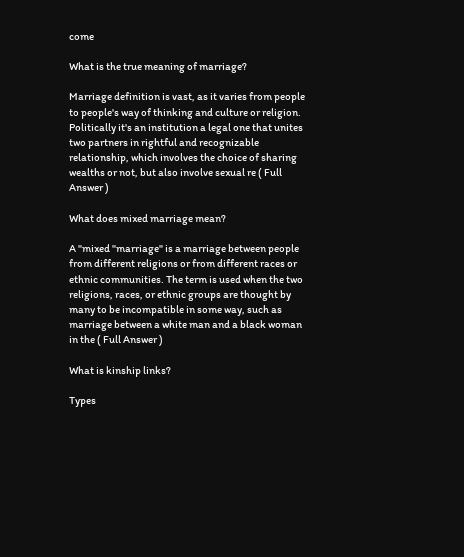come

What is the true meaning of marriage?

Marriage definition is vast, as it varies from people to people's way of thinking and culture or religion. Politically it's an institution a legal one that unites two partners in rightful and recognizable relationship, which involves the choice of sharing wealths or not, but also involve sexual re ( Full Answer )

What does mixed marriage mean?

A "mixed "marriage" is a marriage between people from different religions or from different races or ethnic communities. The term is used when the two religions, races, or ethnic groups are thought by many to be incompatible in some way, such as marriage between a white man and a black woman in the ( Full Answer )

What is kinship links?

Types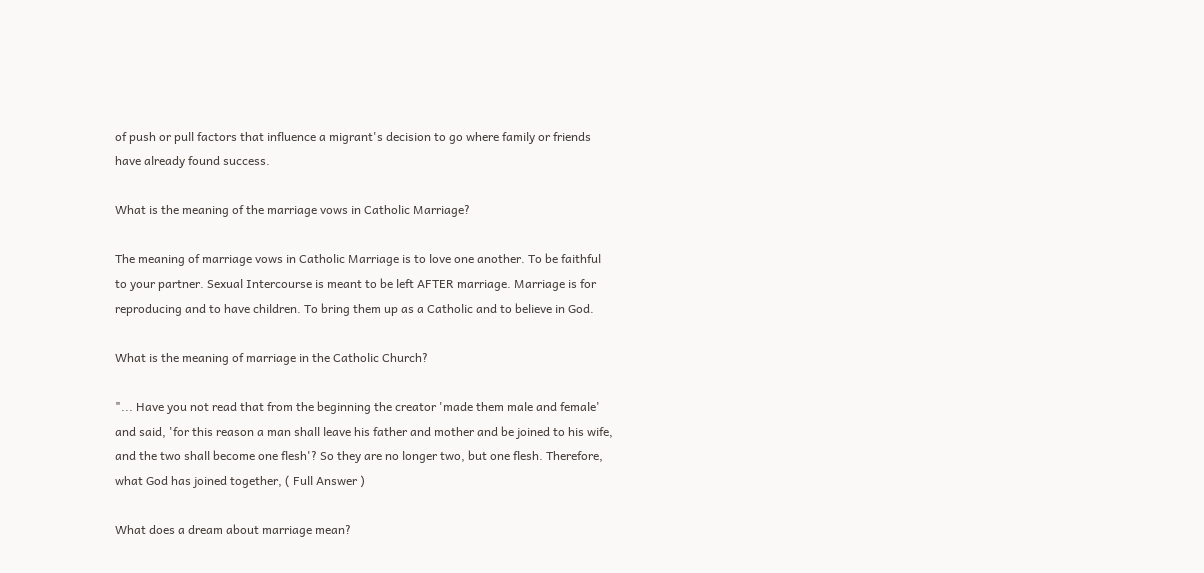of push or pull factors that influence a migrant's decision to go where family or friends have already found success.

What is the meaning of the marriage vows in Catholic Marriage?

The meaning of marriage vows in Catholic Marriage is to love one another. To be faithful to your partner. Sexual Intercourse is meant to be left AFTER marriage. Marriage is for reproducing and to have children. To bring them up as a Catholic and to believe in God.

What is the meaning of marriage in the Catholic Church?

"... Have you not read that from the beginning the creator 'made them male and female' and said, 'for this reason a man shall leave his father and mother and be joined to his wife, and the two shall become one flesh'? So they are no longer two, but one flesh. Therefore, what God has joined together, ( Full Answer )

What does a dream about marriage mean?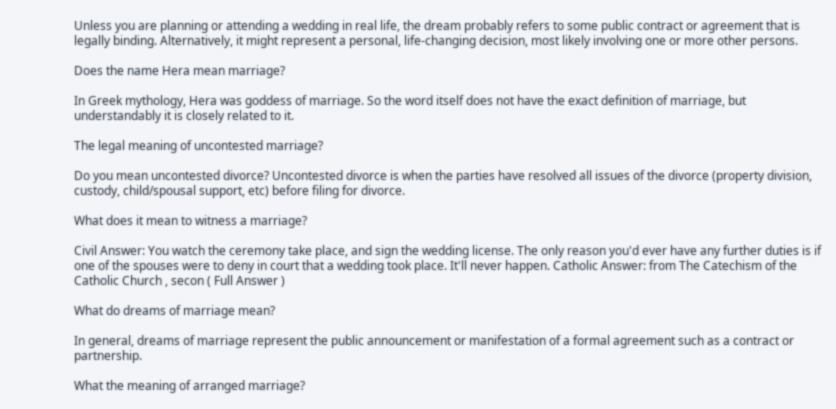Unless you are planning or attending a wedding in real life, the dream probably refers to some public contract or agreement that is legally binding. Alternatively, it might represent a personal, life-changing decision, most likely involving one or more other persons.

Does the name Hera mean marriage?

In Greek mythology, Hera was goddess of marriage. So the word itself does not have the exact definition of marriage, but understandably it is closely related to it.

The legal meaning of uncontested marriage?

Do you mean uncontested divorce? Uncontested divorce is when the parties have resolved all issues of the divorce (property division, custody, child/spousal support, etc) before filing for divorce.

What does it mean to witness a marriage?

Civil Answer: You watch the ceremony take place, and sign the wedding license. The only reason you'd ever have any further duties is if one of the spouses were to deny in court that a wedding took place. It'll never happen. Catholic Answer: from The Catechism of the Catholic Church , secon ( Full Answer )

What do dreams of marriage mean?

In general, dreams of marriage represent the public announcement or manifestation of a formal agreement such as a contract or partnership.

What the meaning of arranged marriage?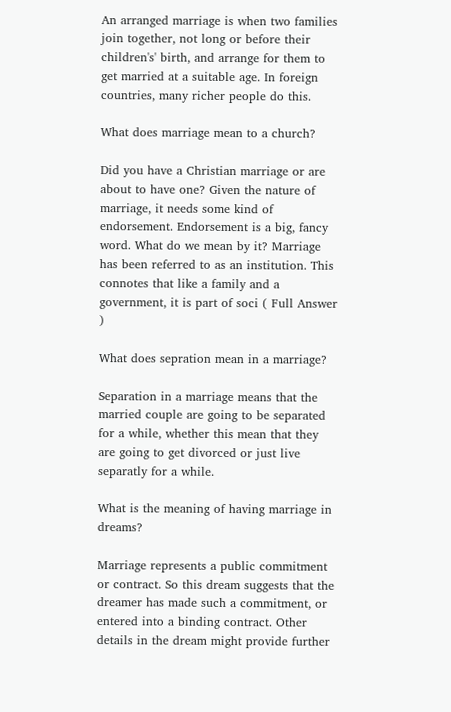An arranged marriage is when two families join together, not long or before their children's' birth, and arrange for them to get married at a suitable age. In foreign countries, many richer people do this.

What does marriage mean to a church?

Did you have a Christian marriage or are about to have one? Given the nature of marriage, it needs some kind of endorsement. Endorsement is a big, fancy word. What do we mean by it? Marriage has been referred to as an institution. This connotes that like a family and a government, it is part of soci ( Full Answer )

What does sepration mean in a marriage?

Separation in a marriage means that the married couple are going to be separated for a while, whether this mean that they are going to get divorced or just live separatly for a while.

What is the meaning of having marriage in dreams?

Marriage represents a public commitment or contract. So this dream suggests that the dreamer has made such a commitment, or entered into a binding contract. Other details in the dream might provide further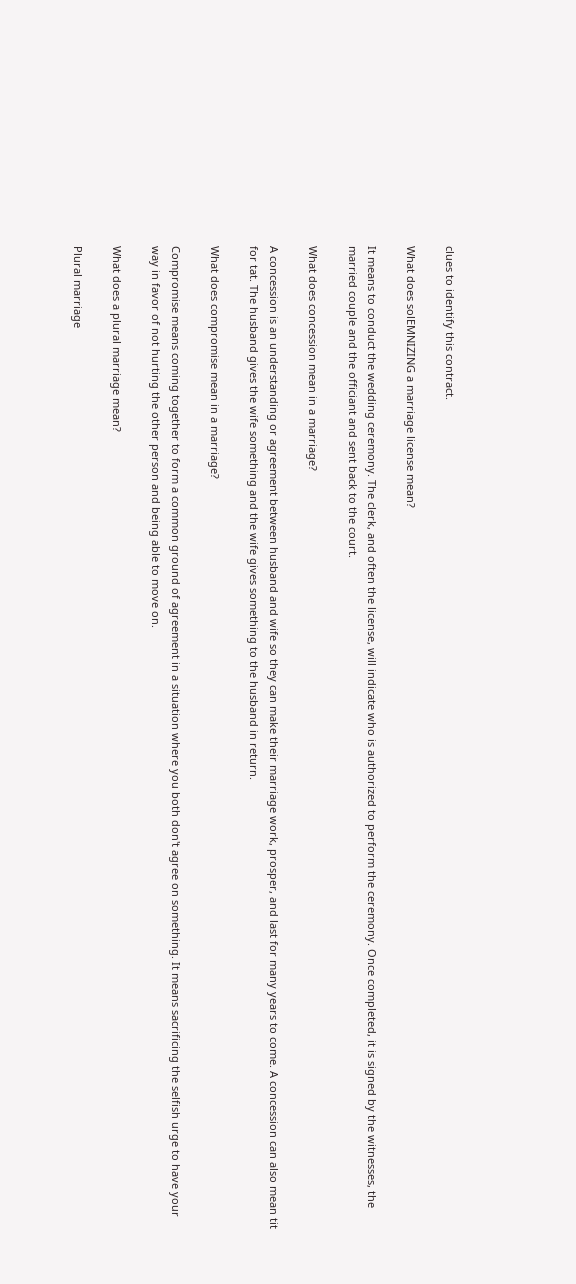clues to identify this contract.

What does solEMNIZING a marriage license mean?

It means to conduct the wedding ceremony. The clerk, and often the license, will indicate who is authorized to perform the ceremony. Once completed, it is signed by the witnesses, the married couple and the officiant and sent back to the court.

What does concession mean in a marriage?

A concession is an understanding or agreement between husband and wife so they can make their marriage work, prosper, and last for many years to come. A concession can also mean tit for tat. The husband gives the wife something and the wife gives something to the husband in return.

What does compromise mean in a marriage?

Compromise means coming together to form a common ground of agreement in a situation where you both don't agree on something. It means sacrificing the selfish urge to have your way in favor of not hurting the other person and being able to move on.

What does a plural marriage mean?

Plural marriage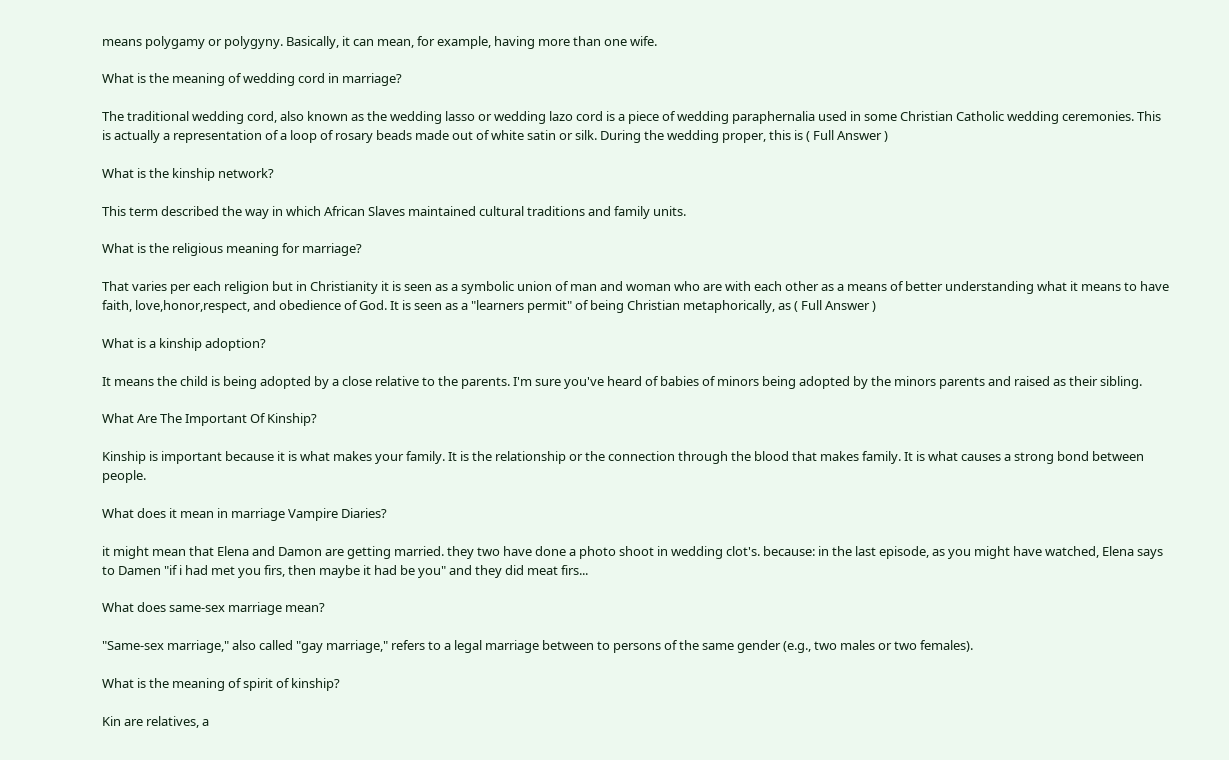means polygamy or polygyny. Basically, it can mean, for example, having more than one wife.

What is the meaning of wedding cord in marriage?

The traditional wedding cord, also known as the wedding lasso or wedding lazo cord is a piece of wedding paraphernalia used in some Christian Catholic wedding ceremonies. This is actually a representation of a loop of rosary beads made out of white satin or silk. During the wedding proper, this is ( Full Answer )

What is the kinship network?

This term described the way in which African Slaves maintained cultural traditions and family units.

What is the religious meaning for marriage?

That varies per each religion but in Christianity it is seen as a symbolic union of man and woman who are with each other as a means of better understanding what it means to have faith, love,honor,respect, and obedience of God. It is seen as a "learners permit" of being Christian metaphorically, as ( Full Answer )

What is a kinship adoption?

It means the child is being adopted by a close relative to the parents. I'm sure you've heard of babies of minors being adopted by the minors parents and raised as their sibling.

What Are The Important Of Kinship?

Kinship is important because it is what makes your family. It is the relationship or the connection through the blood that makes family. It is what causes a strong bond between people.

What does it mean in marriage Vampire Diaries?

it might mean that Elena and Damon are getting married. they two have done a photo shoot in wedding clot's. because: in the last episode, as you might have watched, Elena says to Damen "if i had met you firs, then maybe it had be you" and they did meat firs...

What does same-sex marriage mean?

"Same-sex marriage," also called "gay marriage," refers to a legal marriage between to persons of the same gender (e.g., two males or two females).

What is the meaning of spirit of kinship?

Kin are relatives, a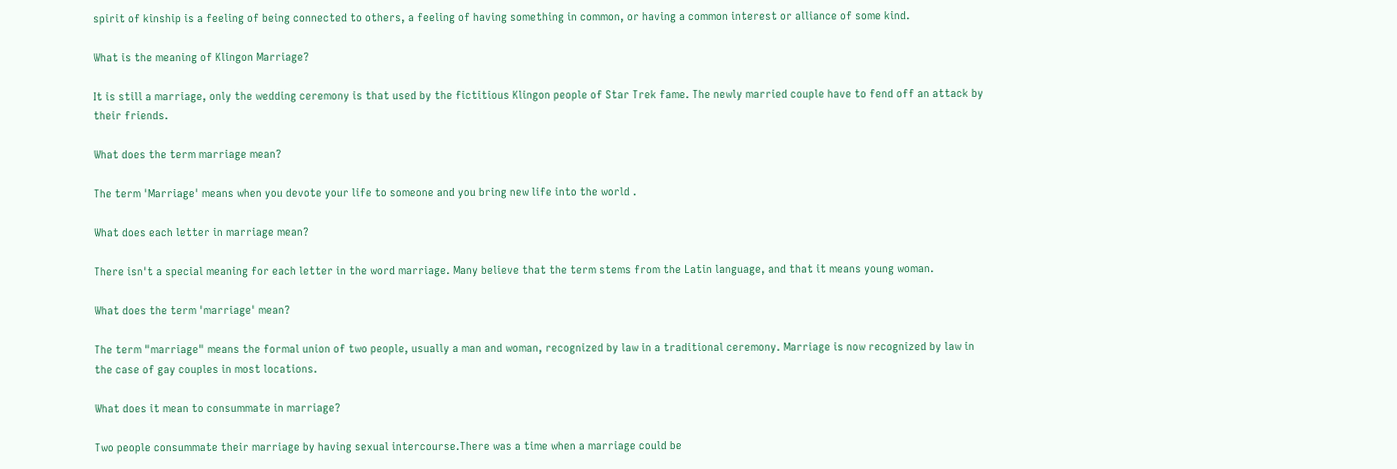spirit of kinship is a feeling of being connected to others, a feeling of having something in common, or having a common interest or alliance of some kind.

What is the meaning of Klingon Marriage?

It is still a marriage, only the wedding ceremony is that used by the fictitious Klingon people of Star Trek fame. The newly married couple have to fend off an attack by their friends.

What does the term marriage mean?

The term 'Marriage' means when you devote your life to someone and you bring new life into the world .

What does each letter in marriage mean?

There isn't a special meaning for each letter in the word marriage. Many believe that the term stems from the Latin language, and that it means young woman.

What does the term 'marriage' mean?

The term "marriage" means the formal union of two people, usually a man and woman, recognized by law in a traditional ceremony. Marriage is now recognized by law in the case of gay couples in most locations.

What does it mean to consummate in marriage?

Two people consummate their marriage by having sexual intercourse.There was a time when a marriage could be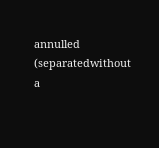annulled (separatedwithout a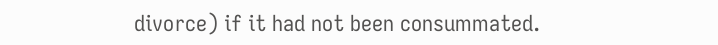divorce) if it had not been consummated.